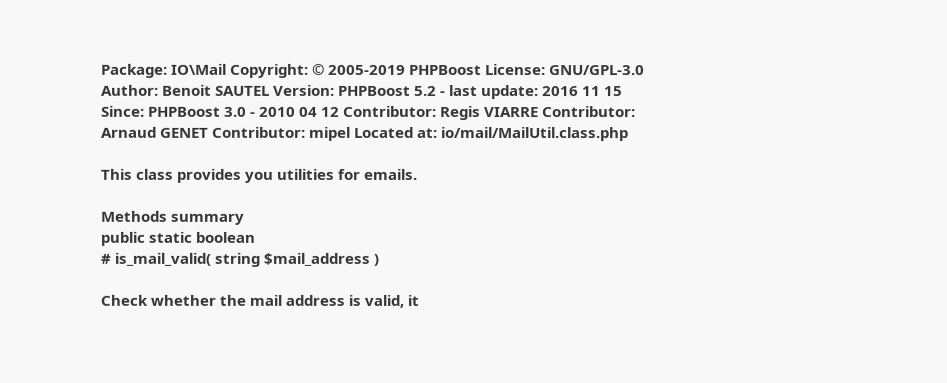Package: IO\Mail Copyright: © 2005-2019 PHPBoost License: GNU/GPL-3.0 Author: Benoit SAUTEL Version: PHPBoost 5.2 - last update: 2016 11 15 Since: PHPBoost 3.0 - 2010 04 12 Contributor: Regis VIARRE Contributor: Arnaud GENET Contributor: mipel Located at: io/mail/MailUtil.class.php

This class provides you utilities for emails.

Methods summary
public static boolean
# is_mail_valid( string $mail_address )

Check whether the mail address is valid, it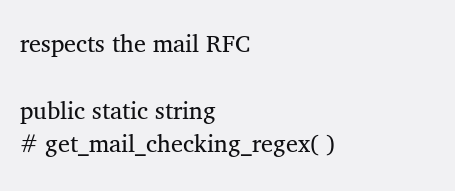respects the mail RFC

public static string
# get_mail_checking_regex( )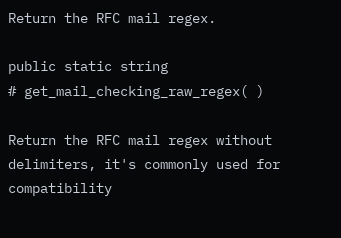Return the RFC mail regex.

public static string
# get_mail_checking_raw_regex( )

Return the RFC mail regex without delimiters, it's commonly used for compatibility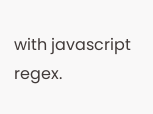with javascript regex.